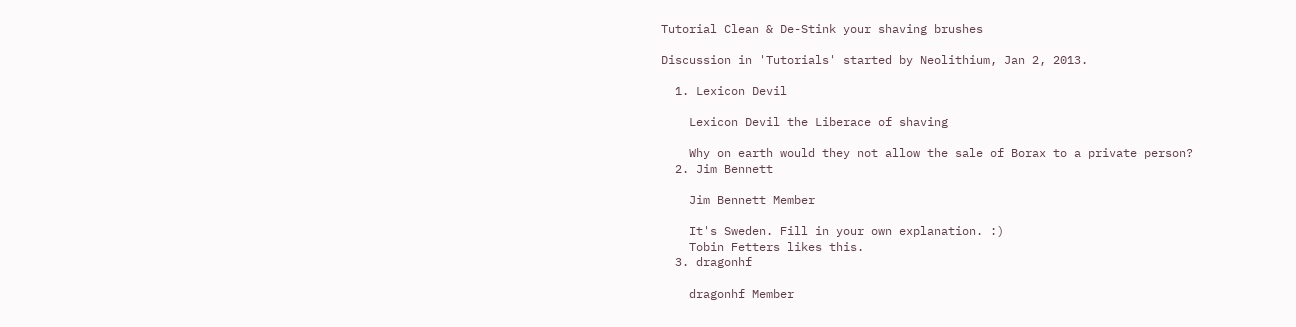Tutorial Clean & De-Stink your shaving brushes

Discussion in 'Tutorials' started by Neolithium, Jan 2, 2013.

  1. Lexicon Devil

    Lexicon Devil the Liberace of shaving

    Why on earth would they not allow the sale of Borax to a private person?
  2. Jim Bennett

    Jim Bennett Member

    It's Sweden. Fill in your own explanation. :)
    Tobin Fetters likes this.
  3. dragonhf

    dragonhf Member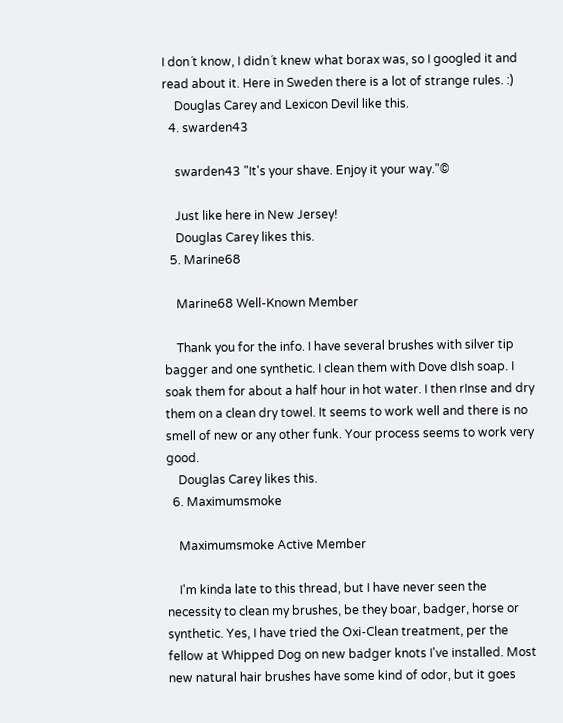I don´t know, I didn´t knew what borax was, so I googled it and read about it. Here in Sweden there is a lot of strange rules. :)
    Douglas Carey and Lexicon Devil like this.
  4. swarden43

    swarden43 "It's your shave. Enjoy it your way."©

    Just like here in New Jersey!
    Douglas Carey likes this.
  5. Marine68

    Marine68 Well-Known Member

    Thank you for the info. I have several brushes with silver tip bagger and one synthetic. I clean them with Dove dIsh soap. I soak them for about a half hour in hot water. I then rInse and dry them on a clean dry towel. It seems to work well and there is no smell of new or any other funk. Your process seems to work very good.
    Douglas Carey likes this.
  6. Maximumsmoke

    Maximumsmoke Active Member

    I'm kinda late to this thread, but I have never seen the necessity to clean my brushes, be they boar, badger, horse or synthetic. Yes, I have tried the Oxi-Clean treatment, per the fellow at Whipped Dog on new badger knots I've installed. Most new natural hair brushes have some kind of odor, but it goes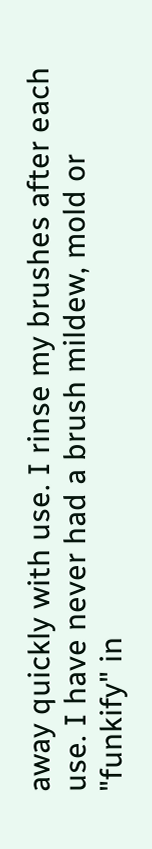away quickly with use. I rinse my brushes after each use. I have never had a brush mildew, mold or "funkify" in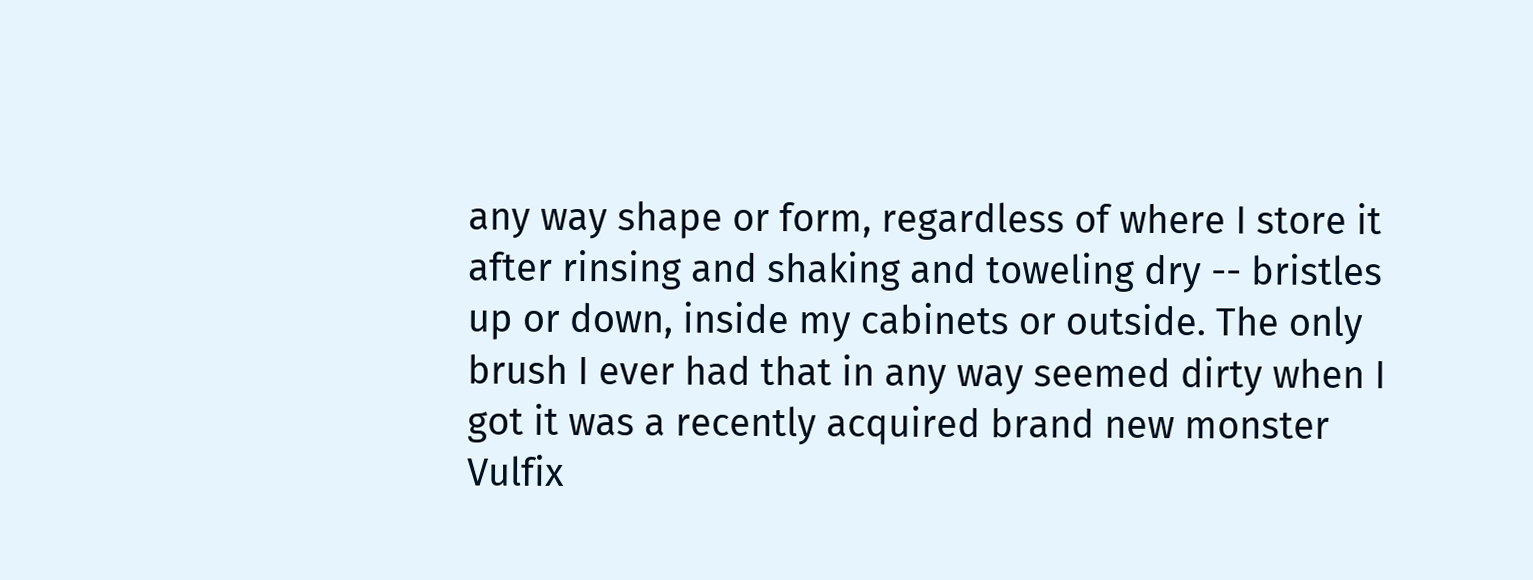any way shape or form, regardless of where I store it after rinsing and shaking and toweling dry -- bristles up or down, inside my cabinets or outside. The only brush I ever had that in any way seemed dirty when I got it was a recently acquired brand new monster Vulfix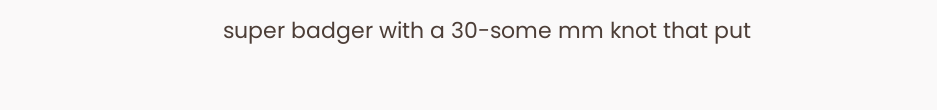super badger with a 30-some mm knot that put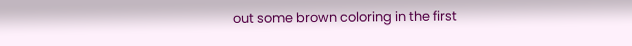out some brown coloring in the first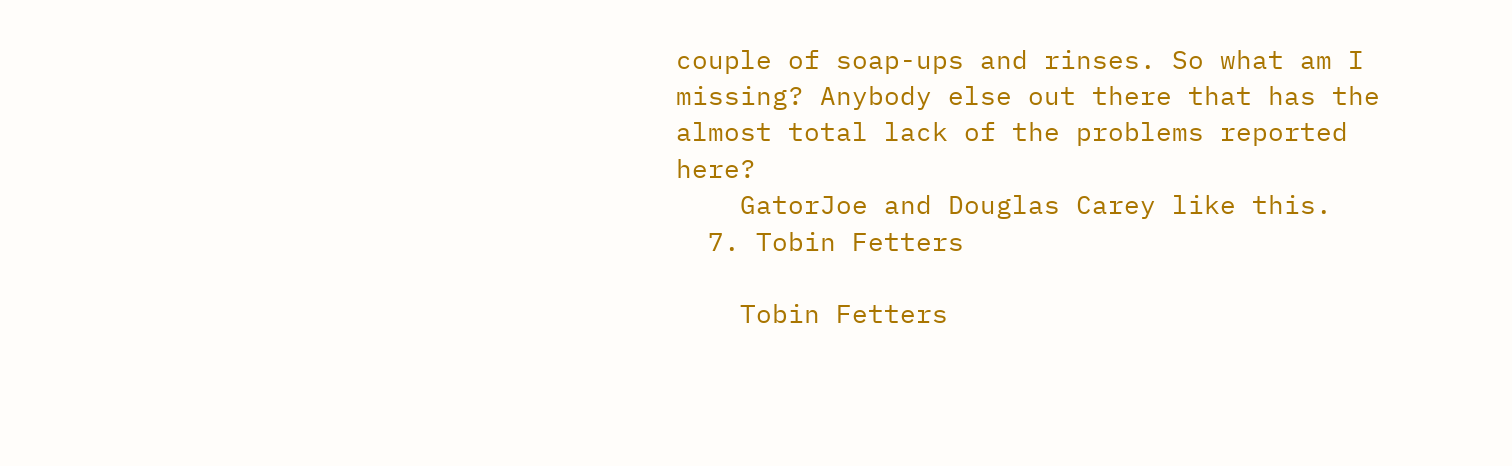couple of soap-ups and rinses. So what am I missing? Anybody else out there that has the almost total lack of the problems reported here?
    GatorJoe and Douglas Carey like this.
  7. Tobin Fetters

    Tobin Fetters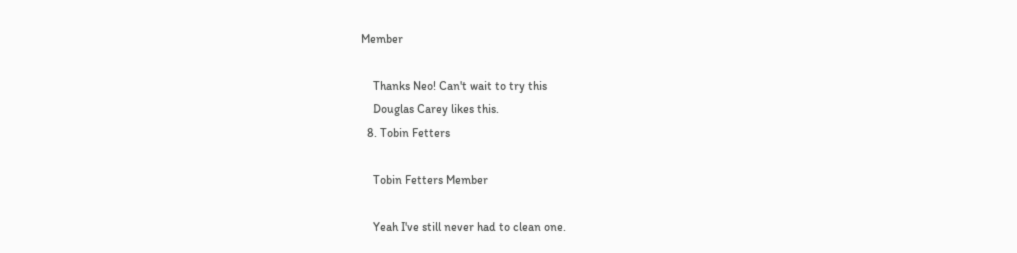Member

    Thanks Neo! Can't wait to try this
    Douglas Carey likes this.
  8. Tobin Fetters

    Tobin Fetters Member

    Yeah I've still never had to clean one.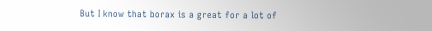But I know that borax is a great for a lot of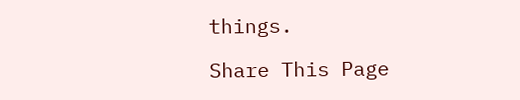things.

Share This Page